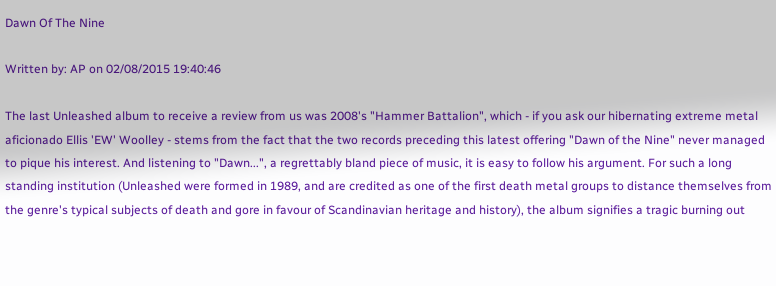Dawn Of The Nine

Written by: AP on 02/08/2015 19:40:46

The last Unleashed album to receive a review from us was 2008's "Hammer Battalion", which - if you ask our hibernating extreme metal aficionado Ellis 'EW' Woolley - stems from the fact that the two records preceding this latest offering "Dawn of the Nine" never managed to pique his interest. And listening to "Dawn...", a regrettably bland piece of music, it is easy to follow his argument. For such a long standing institution (Unleashed were formed in 1989, and are credited as one of the first death metal groups to distance themselves from the genre's typical subjects of death and gore in favour of Scandinavian heritage and history), the album signifies a tragic burning out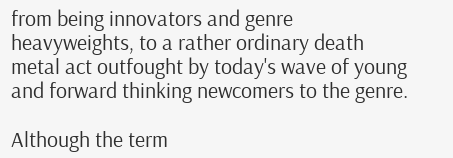from being innovators and genre heavyweights, to a rather ordinary death metal act outfought by today's wave of young and forward thinking newcomers to the genre.

Although the term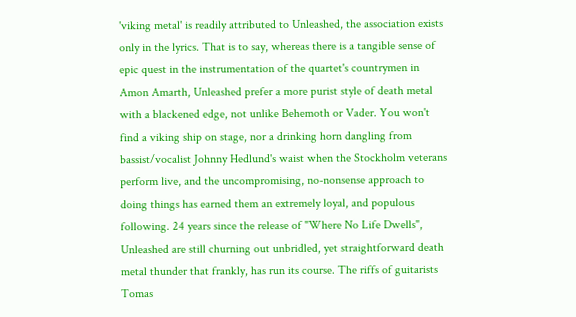'viking metal' is readily attributed to Unleashed, the association exists only in the lyrics. That is to say, whereas there is a tangible sense of epic quest in the instrumentation of the quartet's countrymen in Amon Amarth, Unleashed prefer a more purist style of death metal with a blackened edge, not unlike Behemoth or Vader. You won't find a viking ship on stage, nor a drinking horn dangling from bassist/vocalist Johnny Hedlund's waist when the Stockholm veterans perform live, and the uncompromising, no-nonsense approach to doing things has earned them an extremely loyal, and populous following. 24 years since the release of "Where No Life Dwells", Unleashed are still churning out unbridled, yet straightforward death metal thunder that frankly, has run its course. The riffs of guitarists Tomas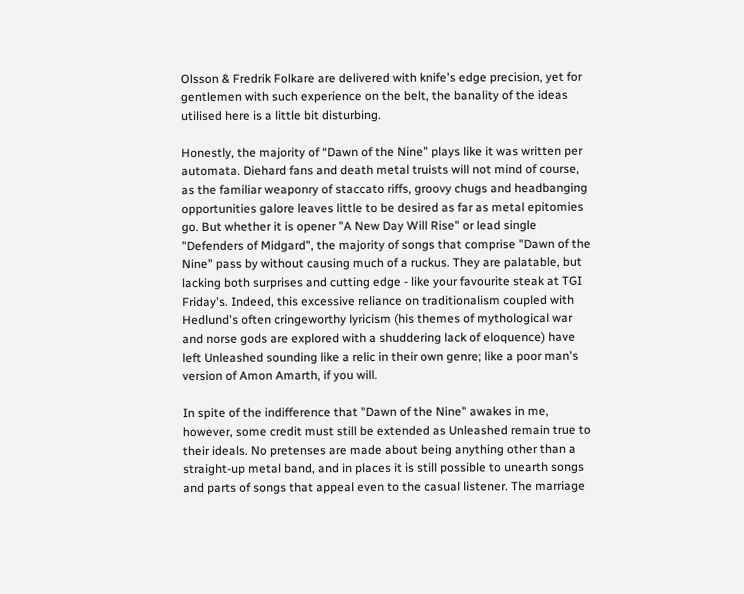Olsson & Fredrik Folkare are delivered with knife's edge precision, yet for gentlemen with such experience on the belt, the banality of the ideas utilised here is a little bit disturbing.

Honestly, the majority of “Dawn of the Nine” plays like it was written per automata. Diehard fans and death metal truists will not mind of course, as the familiar weaponry of staccato riffs, groovy chugs and headbanging opportunities galore leaves little to be desired as far as metal epitomies go. But whether it is opener "A New Day Will Rise" or lead single "Defenders of Midgard", the majority of songs that comprise "Dawn of the Nine" pass by without causing much of a ruckus. They are palatable, but lacking both surprises and cutting edge - like your favourite steak at TGI Friday's. Indeed, this excessive reliance on traditionalism coupled with Hedlund's often cringeworthy lyricism (his themes of mythological war and norse gods are explored with a shuddering lack of eloquence) have left Unleashed sounding like a relic in their own genre; like a poor man's version of Amon Amarth, if you will.

In spite of the indifference that "Dawn of the Nine" awakes in me, however, some credit must still be extended as Unleashed remain true to their ideals. No pretenses are made about being anything other than a straight-up metal band, and in places it is still possible to unearth songs and parts of songs that appeal even to the casual listener. The marriage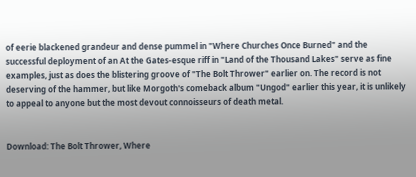of eerie blackened grandeur and dense pummel in "Where Churches Once Burned" and the successful deployment of an At the Gates-esque riff in "Land of the Thousand Lakes" serve as fine examples, just as does the blistering groove of "The Bolt Thrower" earlier on. The record is not deserving of the hammer, but like Morgoth's comeback album "Ungod" earlier this year, it is unlikely to appeal to anyone but the most devout connoisseurs of death metal.


Download: The Bolt Thrower, Where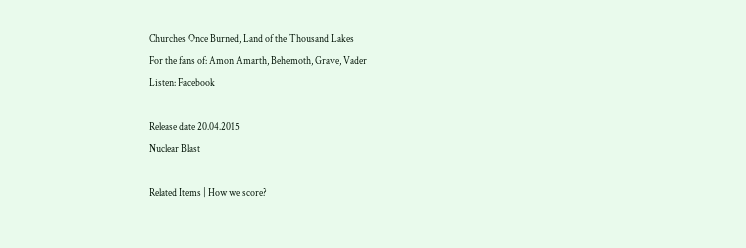Churches Once Burned, Land of the Thousand Lakes
For the fans of: Amon Amarth, Behemoth, Grave, Vader
Listen: Facebook

Release date 20.04.2015
Nuclear Blast

Related Items | How we score?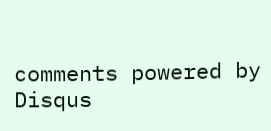comments powered by Disqus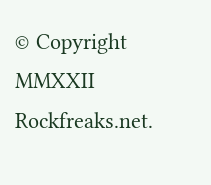© Copyright MMXXII Rockfreaks.net.